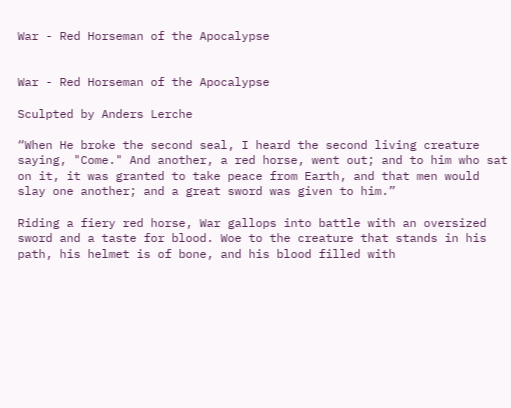War - Red Horseman of the Apocalypse


War - Red Horseman of the Apocalypse

Sculpted by Anders Lerche

“When He broke the second seal, I heard the second living creature saying, "Come." And another, a red horse, went out; and to him who sat on it, it was granted to take peace from Earth, and that men would slay one another; and a great sword was given to him.”

Riding a fiery red horse, War gallops into battle with an oversized sword and a taste for blood. Woe to the creature that stands in his path, his helmet is of bone, and his blood filled with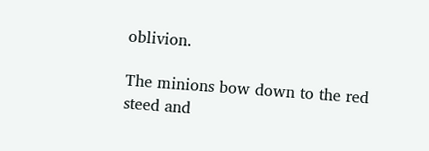oblivion.

The minions bow down to the red steed and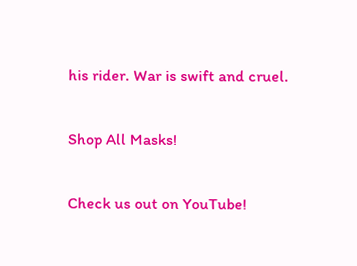his rider. War is swift and cruel.

Shop All Masks!

Check us out on YouTube!